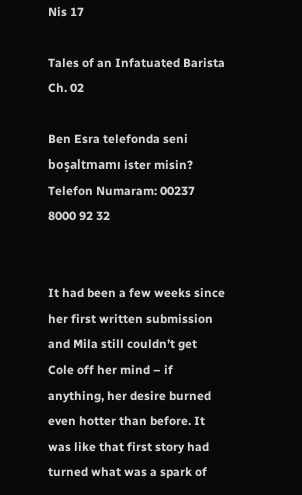Nis 17

Tales of an Infatuated Barista Ch. 02

Ben Esra telefonda seni boşaltmamı ister misin?
Telefon Numaram: 00237 8000 92 32


It had been a few weeks since her first written submission and Mila still couldn’t get Cole off her mind – if anything, her desire burned even hotter than before. It was like that first story had turned what was a spark of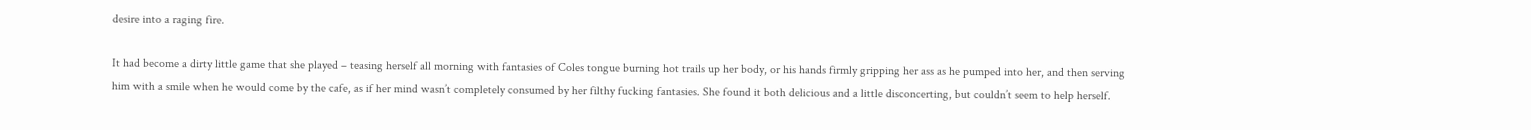desire into a raging fire.

It had become a dirty little game that she played – teasing herself all morning with fantasies of Coles tongue burning hot trails up her body, or his hands firmly gripping her ass as he pumped into her, and then serving him with a smile when he would come by the cafe, as if her mind wasn’t completely consumed by her filthy fucking fantasies. She found it both delicious and a little disconcerting, but couldn’t seem to help herself.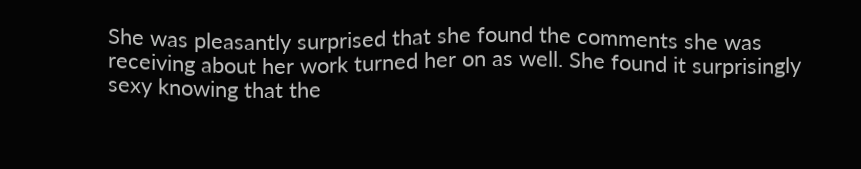She was pleasantly surprised that she found the comments she was receiving about her work turned her on as well. She found it surprisingly sexy knowing that the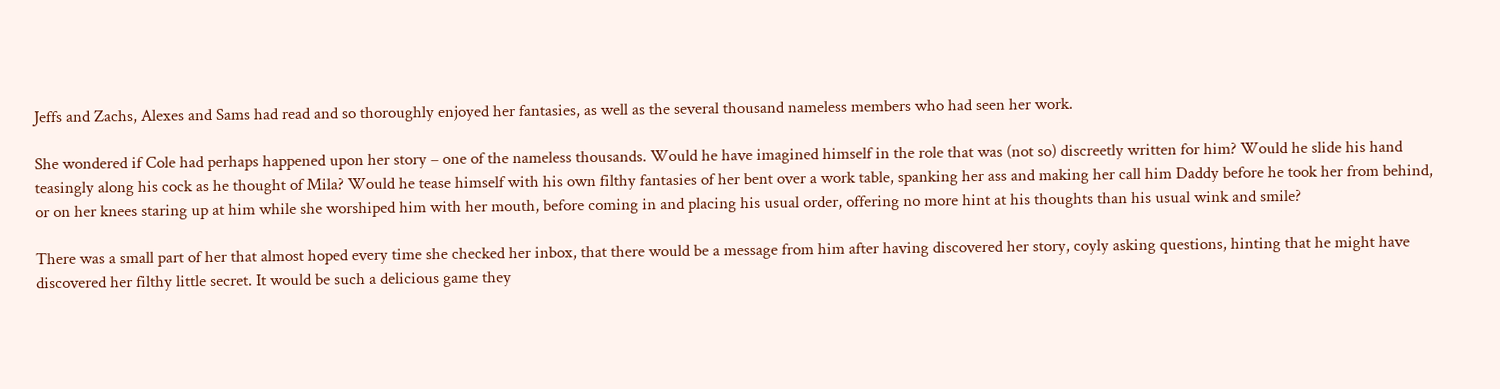Jeffs and Zachs, Alexes and Sams had read and so thoroughly enjoyed her fantasies, as well as the several thousand nameless members who had seen her work.

She wondered if Cole had perhaps happened upon her story – one of the nameless thousands. Would he have imagined himself in the role that was (not so) discreetly written for him? Would he slide his hand teasingly along his cock as he thought of Mila? Would he tease himself with his own filthy fantasies of her bent over a work table, spanking her ass and making her call him Daddy before he took her from behind, or on her knees staring up at him while she worshiped him with her mouth, before coming in and placing his usual order, offering no more hint at his thoughts than his usual wink and smile?

There was a small part of her that almost hoped every time she checked her inbox, that there would be a message from him after having discovered her story, coyly asking questions, hinting that he might have discovered her filthy little secret. It would be such a delicious game they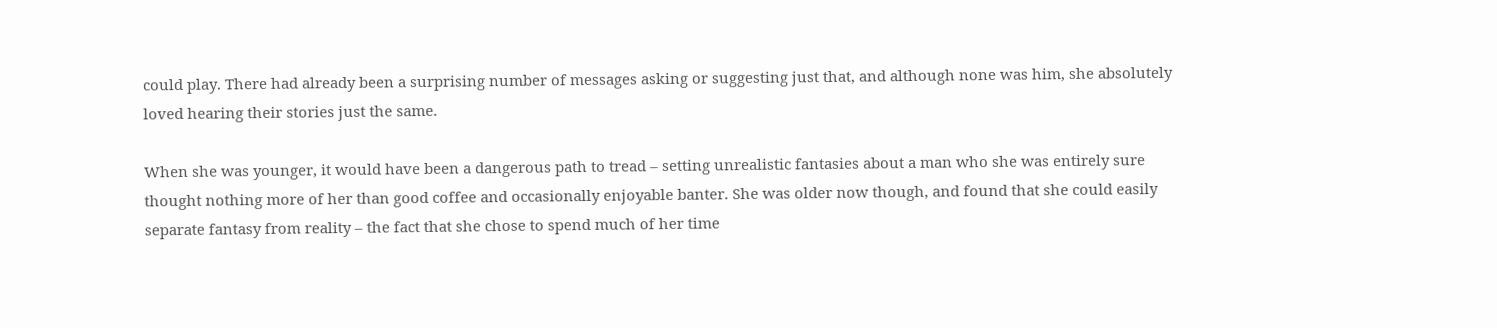could play. There had already been a surprising number of messages asking or suggesting just that, and although none was him, she absolutely loved hearing their stories just the same.

When she was younger, it would have been a dangerous path to tread – setting unrealistic fantasies about a man who she was entirely sure thought nothing more of her than good coffee and occasionally enjoyable banter. She was older now though, and found that she could easily separate fantasy from reality – the fact that she chose to spend much of her time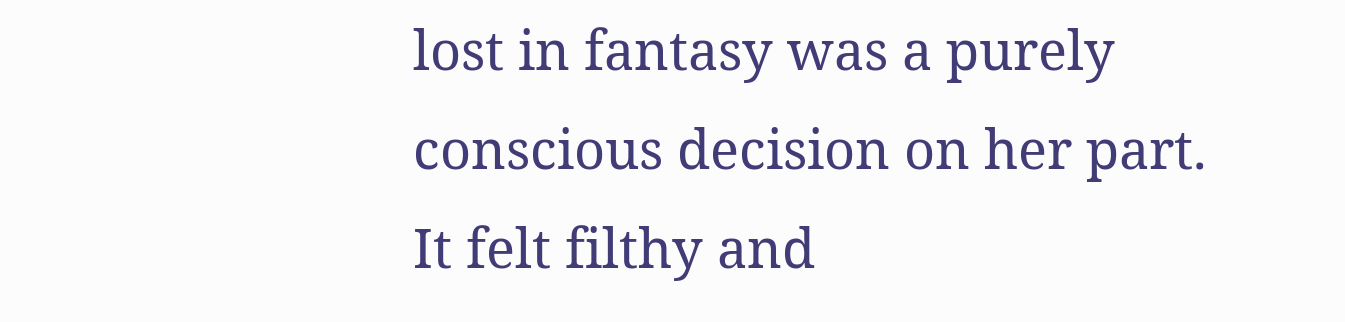lost in fantasy was a purely conscious decision on her part. It felt filthy and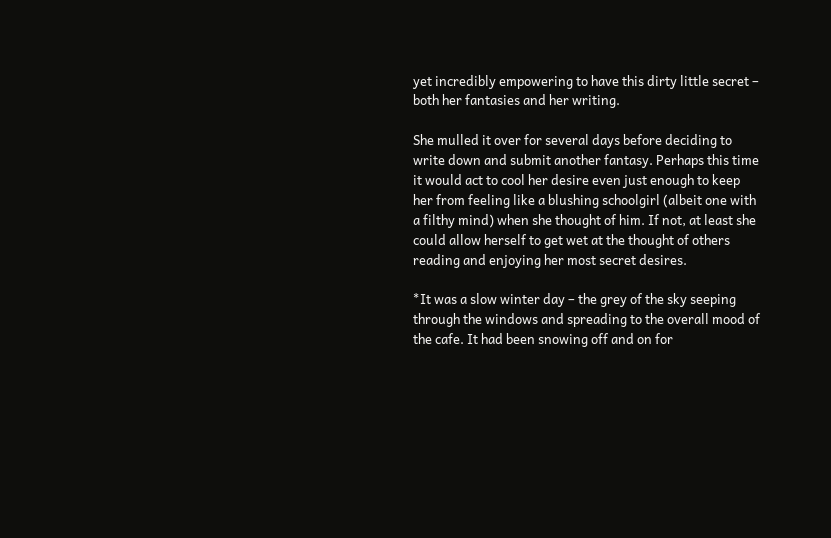yet incredibly empowering to have this dirty little secret – both her fantasies and her writing.

She mulled it over for several days before deciding to write down and submit another fantasy. Perhaps this time it would act to cool her desire even just enough to keep her from feeling like a blushing schoolgirl (albeit one with a filthy mind) when she thought of him. If not, at least she could allow herself to get wet at the thought of others reading and enjoying her most secret desires.

*It was a slow winter day – the grey of the sky seeping through the windows and spreading to the overall mood of the cafe. It had been snowing off and on for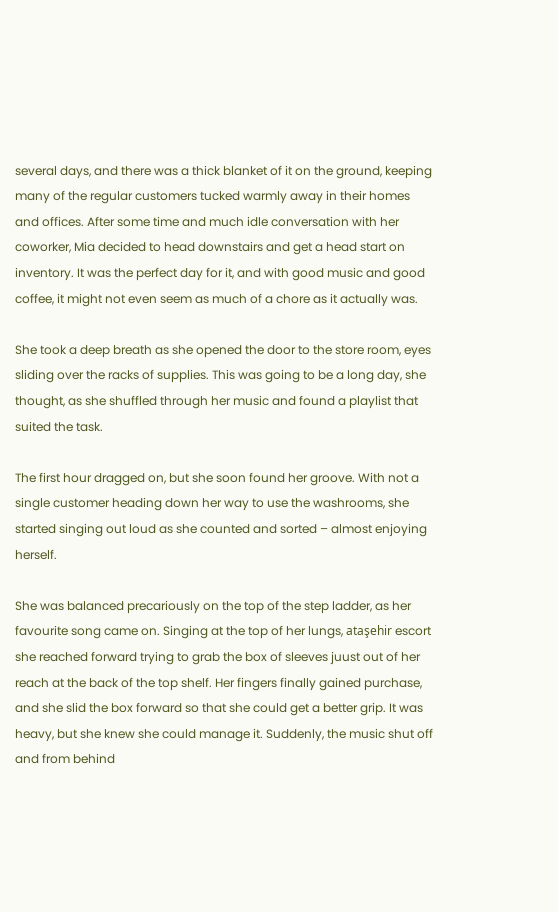several days, and there was a thick blanket of it on the ground, keeping many of the regular customers tucked warmly away in their homes and offices. After some time and much idle conversation with her coworker, Mia decided to head downstairs and get a head start on inventory. It was the perfect day for it, and with good music and good coffee, it might not even seem as much of a chore as it actually was.

She took a deep breath as she opened the door to the store room, eyes sliding over the racks of supplies. This was going to be a long day, she thought, as she shuffled through her music and found a playlist that suited the task.

The first hour dragged on, but she soon found her groove. With not a single customer heading down her way to use the washrooms, she started singing out loud as she counted and sorted – almost enjoying herself.

She was balanced precariously on the top of the step ladder, as her favourite song came on. Singing at the top of her lungs, ataşehir escort she reached forward trying to grab the box of sleeves juust out of her reach at the back of the top shelf. Her fingers finally gained purchase, and she slid the box forward so that she could get a better grip. It was heavy, but she knew she could manage it. Suddenly, the music shut off and from behind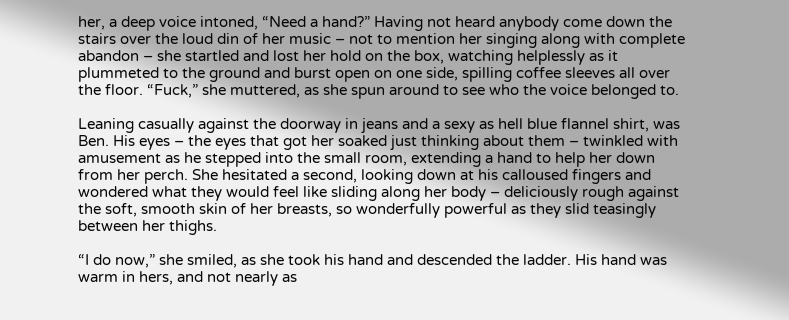her, a deep voice intoned, “Need a hand?” Having not heard anybody come down the stairs over the loud din of her music – not to mention her singing along with complete abandon – she startled and lost her hold on the box, watching helplessly as it plummeted to the ground and burst open on one side, spilling coffee sleeves all over the floor. “Fuck,” she muttered, as she spun around to see who the voice belonged to.

Leaning casually against the doorway in jeans and a sexy as hell blue flannel shirt, was Ben. His eyes – the eyes that got her soaked just thinking about them – twinkled with amusement as he stepped into the small room, extending a hand to help her down from her perch. She hesitated a second, looking down at his calloused fingers and wondered what they would feel like sliding along her body – deliciously rough against the soft, smooth skin of her breasts, so wonderfully powerful as they slid teasingly between her thighs.

“I do now,” she smiled, as she took his hand and descended the ladder. His hand was warm in hers, and not nearly as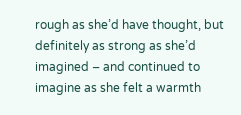rough as she’d have thought, but definitely as strong as she’d imagined – and continued to imagine as she felt a warmth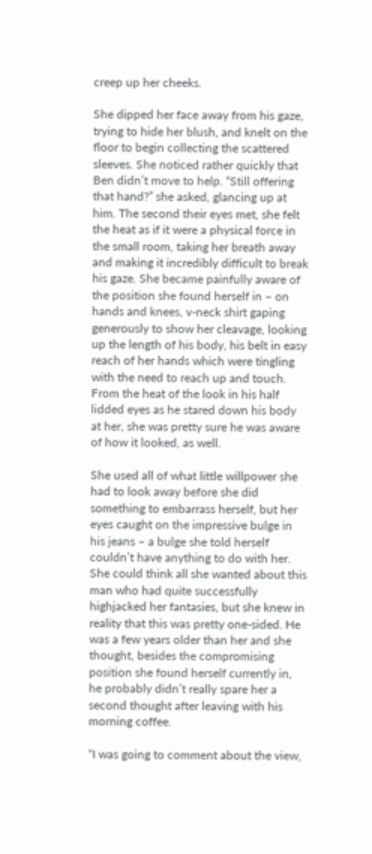creep up her cheeks.

She dipped her face away from his gaze, trying to hide her blush, and knelt on the floor to begin collecting the scattered sleeves. She noticed rather quickly that Ben didn’t move to help. “Still offering that hand?” she asked, glancing up at him. The second their eyes met, she felt the heat as if it were a physical force in the small room, taking her breath away and making it incredibly difficult to break his gaze. She became painfully aware of the position she found herself in – on hands and knees, v-neck shirt gaping generously to show her cleavage, looking up the length of his body, his belt in easy reach of her hands which were tingling with the need to reach up and touch. From the heat of the look in his half lidded eyes as he stared down his body at her, she was pretty sure he was aware of how it looked, as well.

She used all of what little willpower she had to look away before she did something to embarrass herself, but her eyes caught on the impressive bulge in his jeans – a bulge she told herself couldn’t have anything to do with her. She could think all she wanted about this man who had quite successfully highjacked her fantasies, but she knew in reality that this was pretty one-sided. He was a few years older than her and she thought, besides the compromising position she found herself currently in, he probably didn’t really spare her a second thought after leaving with his morning coffee.

“I was going to comment about the view,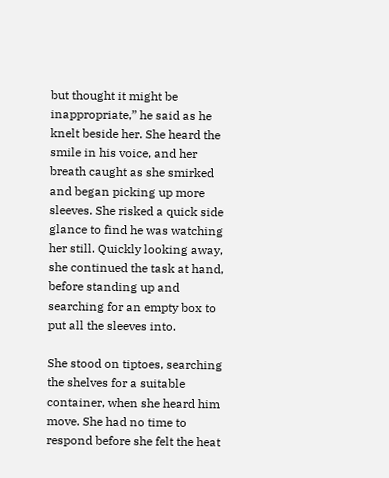but thought it might be inappropriate,” he said as he knelt beside her. She heard the smile in his voice, and her breath caught as she smirked and began picking up more sleeves. She risked a quick side glance to find he was watching her still. Quickly looking away, she continued the task at hand, before standing up and searching for an empty box to put all the sleeves into.

She stood on tiptoes, searching the shelves for a suitable container, when she heard him move. She had no time to respond before she felt the heat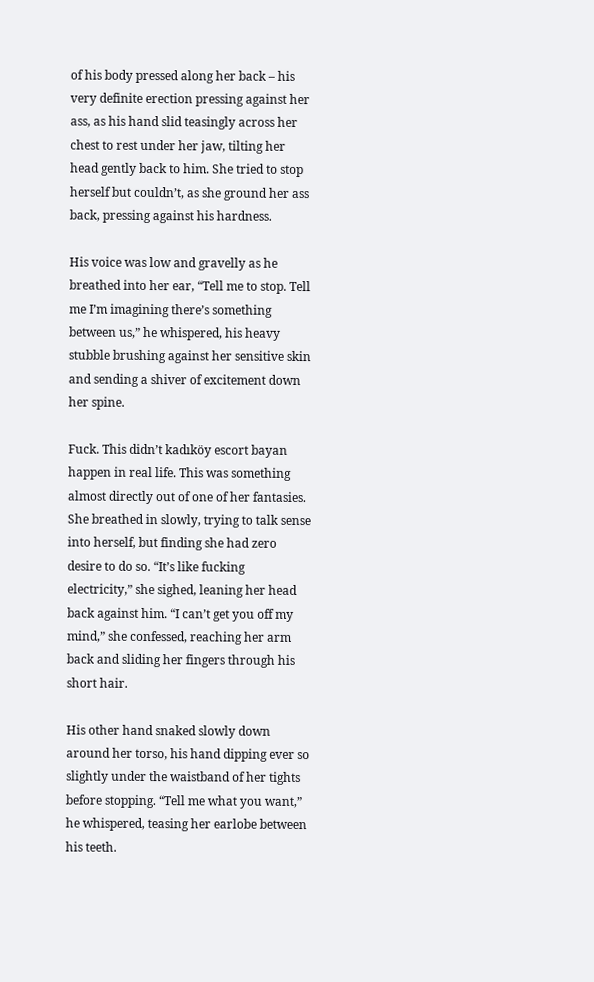of his body pressed along her back – his very definite erection pressing against her ass, as his hand slid teasingly across her chest to rest under her jaw, tilting her head gently back to him. She tried to stop herself but couldn’t, as she ground her ass back, pressing against his hardness.

His voice was low and gravelly as he breathed into her ear, “Tell me to stop. Tell me I’m imagining there’s something between us,” he whispered, his heavy stubble brushing against her sensitive skin and sending a shiver of excitement down her spine.

Fuck. This didn’t kadıköy escort bayan happen in real life. This was something almost directly out of one of her fantasies. She breathed in slowly, trying to talk sense into herself, but finding she had zero desire to do so. “It’s like fucking electricity,” she sighed, leaning her head back against him. “I can’t get you off my mind,” she confessed, reaching her arm back and sliding her fingers through his short hair.

His other hand snaked slowly down around her torso, his hand dipping ever so slightly under the waistband of her tights before stopping. “Tell me what you want,” he whispered, teasing her earlobe between his teeth.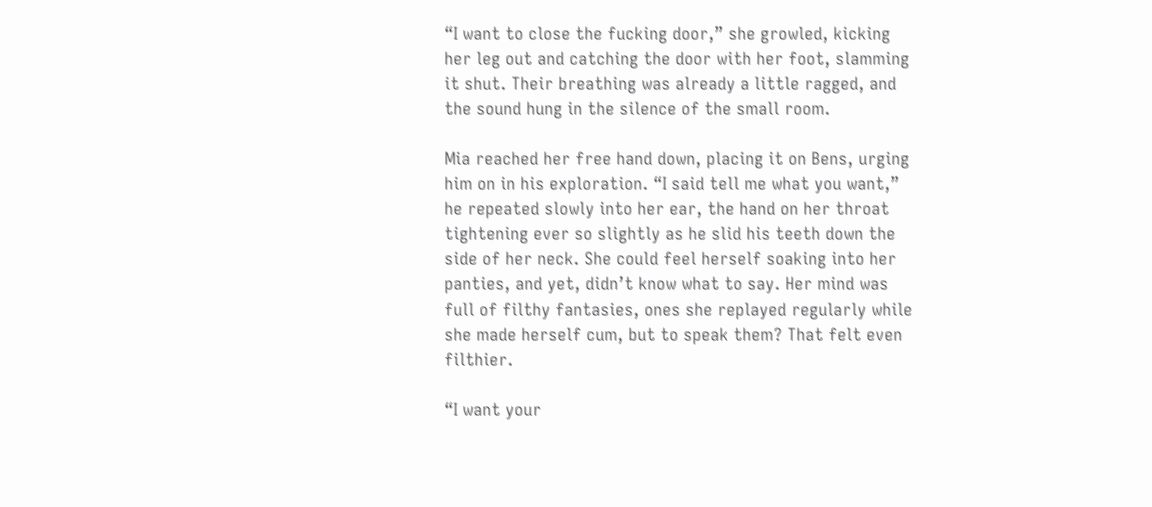“I want to close the fucking door,” she growled, kicking her leg out and catching the door with her foot, slamming it shut. Their breathing was already a little ragged, and the sound hung in the silence of the small room.

Mia reached her free hand down, placing it on Bens, urging him on in his exploration. “I said tell me what you want,” he repeated slowly into her ear, the hand on her throat tightening ever so slightly as he slid his teeth down the side of her neck. She could feel herself soaking into her panties, and yet, didn’t know what to say. Her mind was full of filthy fantasies, ones she replayed regularly while she made herself cum, but to speak them? That felt even filthier.

“I want your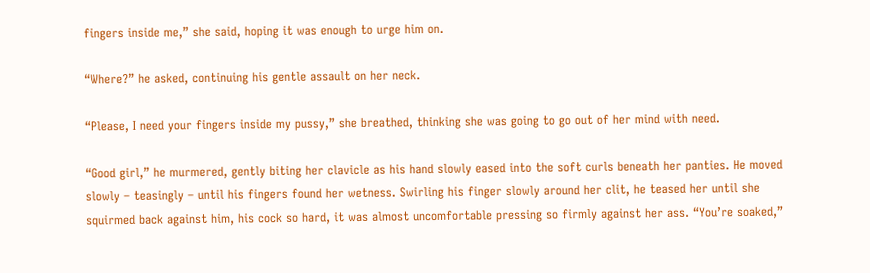fingers inside me,” she said, hoping it was enough to urge him on.

“Where?” he asked, continuing his gentle assault on her neck.

“Please, I need your fingers inside my pussy,” she breathed, thinking she was going to go out of her mind with need.

“Good girl,” he murmered, gently biting her clavicle as his hand slowly eased into the soft curls beneath her panties. He moved slowly – teasingly – until his fingers found her wetness. Swirling his finger slowly around her clit, he teased her until she squirmed back against him, his cock so hard, it was almost uncomfortable pressing so firmly against her ass. “You’re soaked,”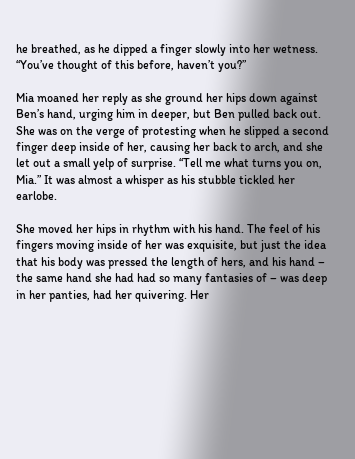he breathed, as he dipped a finger slowly into her wetness. “You’ve thought of this before, haven’t you?”

Mia moaned her reply as she ground her hips down against Ben’s hand, urging him in deeper, but Ben pulled back out. She was on the verge of protesting when he slipped a second finger deep inside of her, causing her back to arch, and she let out a small yelp of surprise. “Tell me what turns you on, Mia.” It was almost a whisper as his stubble tickled her earlobe.

She moved her hips in rhythm with his hand. The feel of his fingers moving inside of her was exquisite, but just the idea that his body was pressed the length of hers, and his hand – the same hand she had had so many fantasies of – was deep in her panties, had her quivering. Her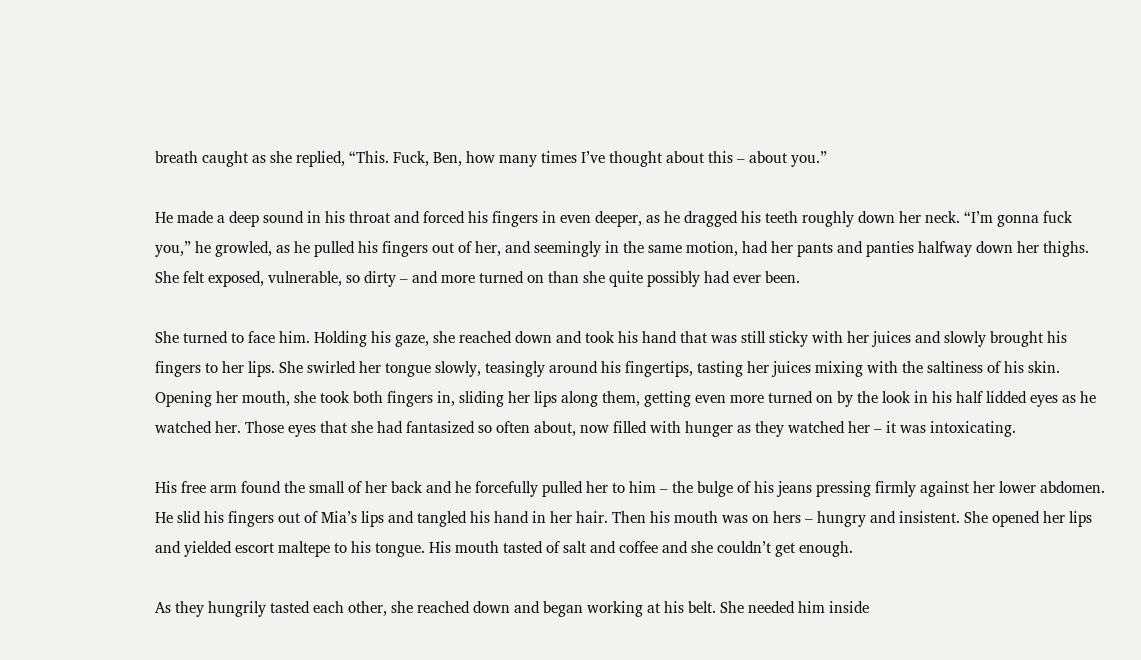breath caught as she replied, “This. Fuck, Ben, how many times I’ve thought about this – about you.”

He made a deep sound in his throat and forced his fingers in even deeper, as he dragged his teeth roughly down her neck. “I’m gonna fuck you,” he growled, as he pulled his fingers out of her, and seemingly in the same motion, had her pants and panties halfway down her thighs. She felt exposed, vulnerable, so dirty – and more turned on than she quite possibly had ever been.

She turned to face him. Holding his gaze, she reached down and took his hand that was still sticky with her juices and slowly brought his fingers to her lips. She swirled her tongue slowly, teasingly around his fingertips, tasting her juices mixing with the saltiness of his skin. Opening her mouth, she took both fingers in, sliding her lips along them, getting even more turned on by the look in his half lidded eyes as he watched her. Those eyes that she had fantasized so often about, now filled with hunger as they watched her – it was intoxicating.

His free arm found the small of her back and he forcefully pulled her to him – the bulge of his jeans pressing firmly against her lower abdomen. He slid his fingers out of Mia’s lips and tangled his hand in her hair. Then his mouth was on hers – hungry and insistent. She opened her lips and yielded escort maltepe to his tongue. His mouth tasted of salt and coffee and she couldn’t get enough.

As they hungrily tasted each other, she reached down and began working at his belt. She needed him inside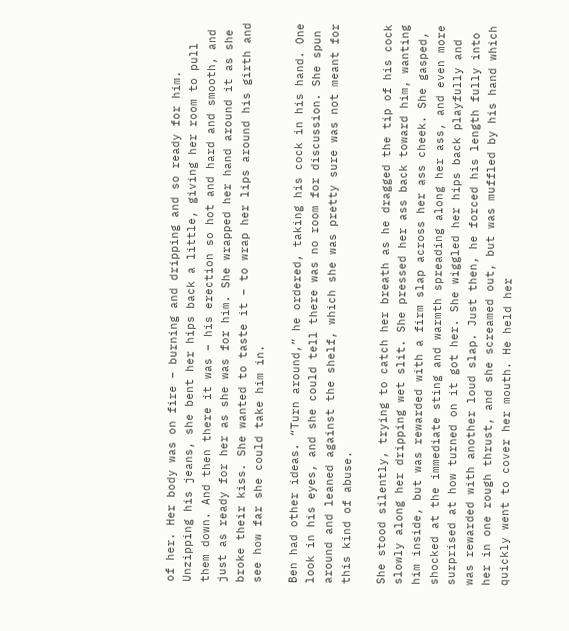of her. Her body was on fire – burning and dripping and so ready for him. Unzipping his jeans, she bent her hips back a little, giving her room to pull them down. And then there it was – his erection so hot and hard and smooth, and just as ready for her as she was for him. She wrapped her hand around it as she broke their kiss. She wanted to taste it – to wrap her lips around his girth and see how far she could take him in.

Ben had other ideas. “Turn around,” he ordered, taking his cock in his hand. One look in his eyes, and she could tell there was no room for discussion. She spun around and leaned against the shelf, which she was pretty sure was not meant for this kind of abuse.

She stood silently, trying to catch her breath as he dragged the tip of his cock slowly along her dripping wet slit. She pressed her ass back toward him, wanting him inside, but was rewarded with a firm slap across her ass cheek. She gasped, shocked at the immediate sting and warmth spreading along her ass, and even more surprised at how turned on it got her. She wiggled her hips back playfully and was rewarded with another loud slap. Just then, he forced his length fully into her in one rough thrust, and she screamed out, but was muffled by his hand which quickly went to cover her mouth. He held her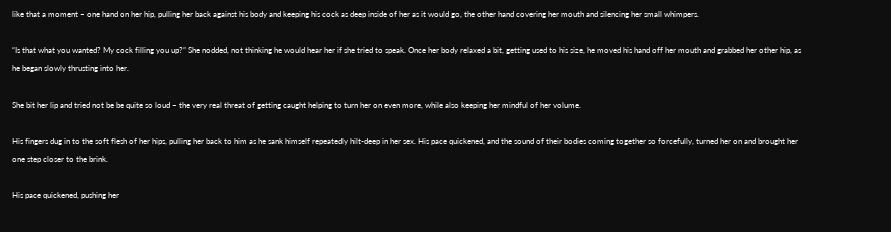like that a moment – one hand on her hip, pulling her back against his body and keeping his cock as deep inside of her as it would go, the other hand covering her mouth and silencing her small whimpers.

“Is that what you wanted? My cock filling you up?” She nodded, not thinking he would hear her if she tried to speak. Once her body relaxed a bit, getting used to his size, he moved his hand off her mouth and grabbed her other hip, as he began slowly thrusting into her.

She bit her lip and tried not be be quite so loud – the very real threat of getting caught helping to turn her on even more, while also keeping her mindful of her volume.

His fingers dug in to the soft flesh of her hips, pulling her back to him as he sank himself repeatedly hilt-deep in her sex. His pace quickened, and the sound of their bodies coming together so forcefully, turned her on and brought her one step closer to the brink.

His pace quickened, pushing her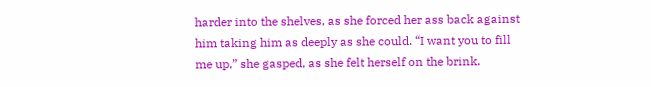harder into the shelves, as she forced her ass back against him taking him as deeply as she could. “I want you to fill me up,” she gasped, as she felt herself on the brink.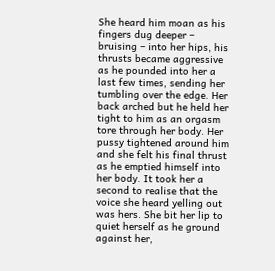She heard him moan as his fingers dug deeper – bruising – into her hips, his thrusts became aggressive as he pounded into her a last few times, sending her tumbling over the edge. Her back arched but he held her tight to him as an orgasm tore through her body. Her pussy tightened around him and she felt his final thrust as he emptied himself into her body. It took her a second to realise that the voice she heard yelling out was hers. She bit her lip to quiet herself as he ground against her,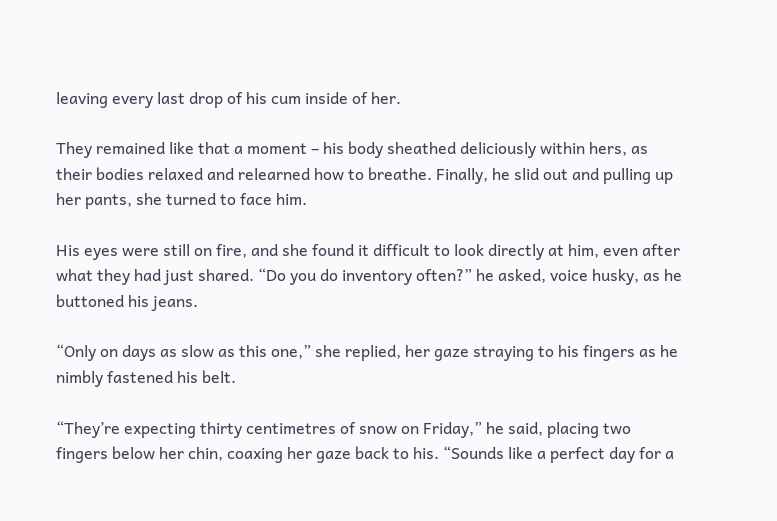leaving every last drop of his cum inside of her.

They remained like that a moment – his body sheathed deliciously within hers, as their bodies relaxed and relearned how to breathe. Finally, he slid out and pulling up her pants, she turned to face him.

His eyes were still on fire, and she found it difficult to look directly at him, even after what they had just shared. “Do you do inventory often?” he asked, voice husky, as he buttoned his jeans.

“Only on days as slow as this one,” she replied, her gaze straying to his fingers as he nimbly fastened his belt.

“They’re expecting thirty centimetres of snow on Friday,” he said, placing two fingers below her chin, coaxing her gaze back to his. “Sounds like a perfect day for a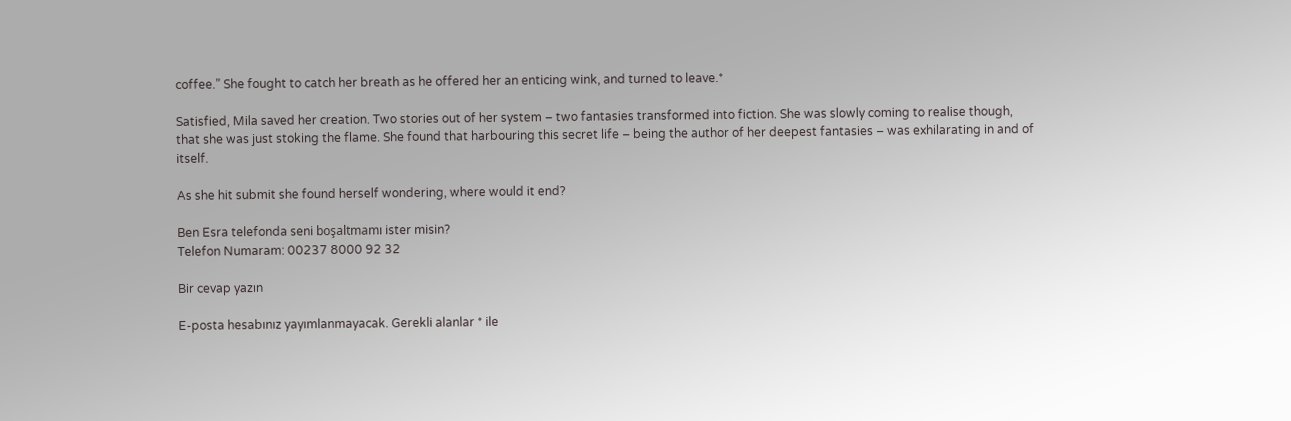coffee.” She fought to catch her breath as he offered her an enticing wink, and turned to leave.*

Satisfied, Mila saved her creation. Two stories out of her system – two fantasies transformed into fiction. She was slowly coming to realise though, that she was just stoking the flame. She found that harbouring this secret life – being the author of her deepest fantasies – was exhilarating in and of itself.

As she hit submit she found herself wondering, where would it end?

Ben Esra telefonda seni boşaltmamı ister misin?
Telefon Numaram: 00237 8000 92 32

Bir cevap yazın

E-posta hesabınız yayımlanmayacak. Gerekli alanlar * ile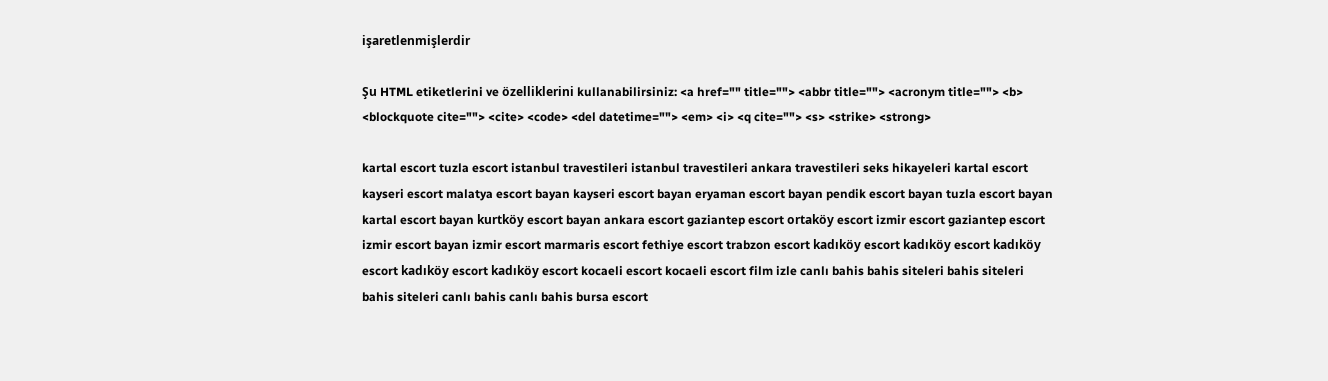işaretlenmişlerdir

Şu HTML etiketlerini ve özelliklerini kullanabilirsiniz: <a href="" title=""> <abbr title=""> <acronym title=""> <b> <blockquote cite=""> <cite> <code> <del datetime=""> <em> <i> <q cite=""> <s> <strike> <strong>

kartal escort tuzla escort istanbul travestileri istanbul travestileri ankara travestileri seks hikayeleri kartal escort kayseri escort malatya escort bayan kayseri escort bayan eryaman escort bayan pendik escort bayan tuzla escort bayan kartal escort bayan kurtköy escort bayan ankara escort gaziantep escort ortaköy escort izmir escort gaziantep escort izmir escort bayan izmir escort marmaris escort fethiye escort trabzon escort kadıköy escort kadıköy escort kadıköy escort kadıköy escort kadıköy escort kocaeli escort kocaeli escort film izle canlı bahis bahis siteleri bahis siteleri bahis siteleri canlı bahis canlı bahis bursa escort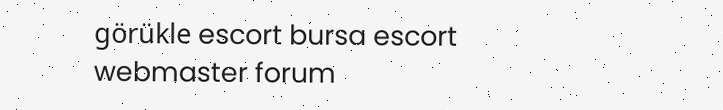görükle escort bursa escort webmaster forum